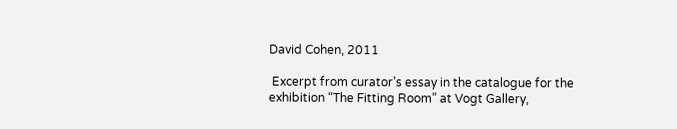David Cohen, 2011

 Excerpt from curator’s essay in the catalogue for the exhibition “The Fitting Room” at Vogt Gallery,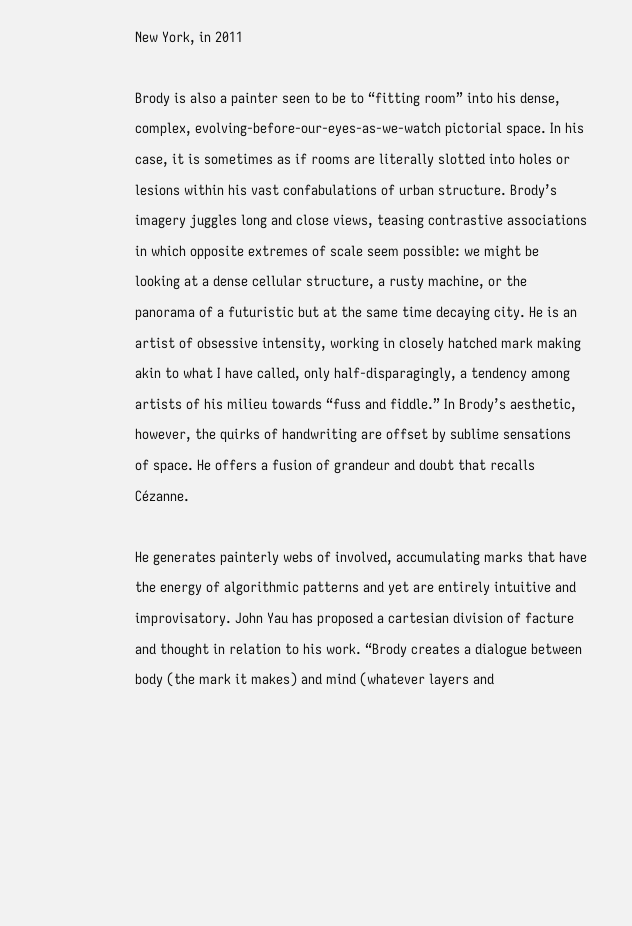New York, in 2011

Brody is also a painter seen to be to “fitting room” into his dense, complex, evolving-before-our-eyes-as-we-watch pictorial space. In his case, it is sometimes as if rooms are literally slotted into holes or lesions within his vast confabulations of urban structure. Brody’s imagery juggles long and close views, teasing contrastive associations in which opposite extremes of scale seem possible: we might be looking at a dense cellular structure, a rusty machine, or the panorama of a futuristic but at the same time decaying city. He is an artist of obsessive intensity, working in closely hatched mark making akin to what I have called, only half-disparagingly, a tendency among artists of his milieu towards “fuss and fiddle.” In Brody’s aesthetic, however, the quirks of handwriting are offset by sublime sensations of space. He offers a fusion of grandeur and doubt that recalls Cézanne.

He generates painterly webs of involved, accumulating marks that have the energy of algorithmic patterns and yet are entirely intuitive and improvisatory. John Yau has proposed a cartesian division of facture and thought in relation to his work. “Brody creates a dialogue between body (the mark it makes) and mind (whatever layers and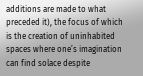additions are made to what preceded it), the focus of which is the creation of uninhabited spaces where one’s imagination can find solace despite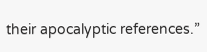their apocalyptic references.”